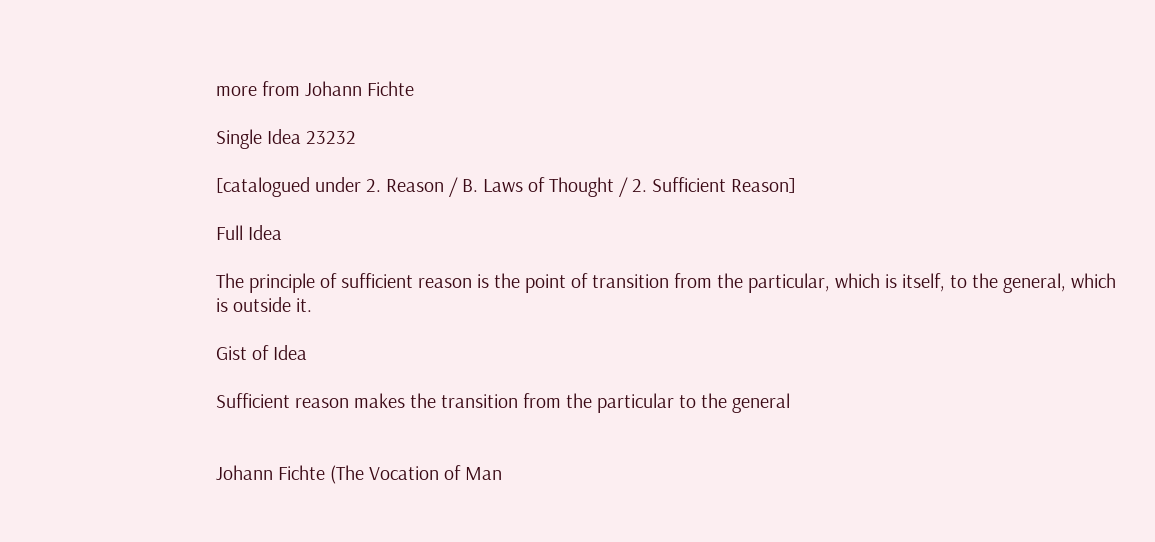more from Johann Fichte

Single Idea 23232

[catalogued under 2. Reason / B. Laws of Thought / 2. Sufficient Reason]

Full Idea

The principle of sufficient reason is the point of transition from the particular, which is itself, to the general, which is outside it.

Gist of Idea

Sufficient reason makes the transition from the particular to the general


Johann Fichte (The Vocation of Man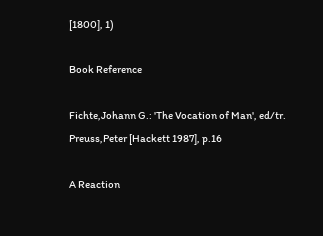[1800], 1)

Book Reference

Fichte,Johann G.: 'The Vocation of Man', ed/tr. Preuss,Peter [Hackett 1987], p.16

A Reaction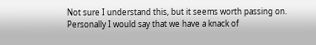Not sure I understand this, but it seems worth passing on. Personally I would say that we have a knack of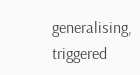generalising, triggered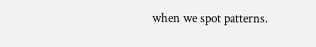when we spot patterns.